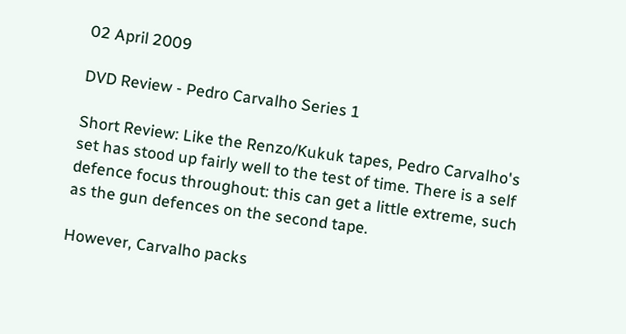02 April 2009

DVD Review - Pedro Carvalho Series 1

Short Review: Like the Renzo/Kukuk tapes, Pedro Carvalho's set has stood up fairly well to the test of time. There is a self defence focus throughout: this can get a little extreme, such as the gun defences on the second tape.

However, Carvalho packs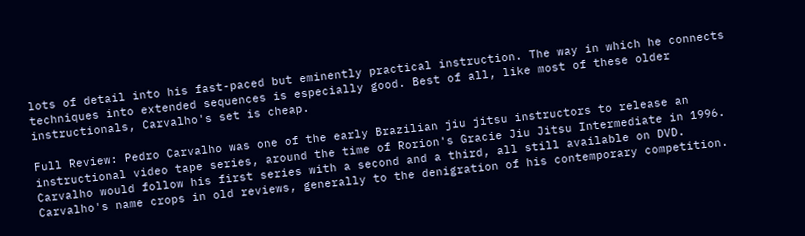lots of detail into his fast-paced but eminently practical instruction. The way in which he connects techniques into extended sequences is especially good. Best of all, like most of these older instructionals, Carvalho's set is cheap.

Full Review: Pedro Carvalho was one of the early Brazilian jiu jitsu instructors to release an instructional video tape series, around the time of Rorion's Gracie Jiu Jitsu Intermediate in 1996. Carvalho would follow his first series with a second and a third, all still available on DVD. Carvalho's name crops in old reviews, generally to the denigration of his contemporary competition.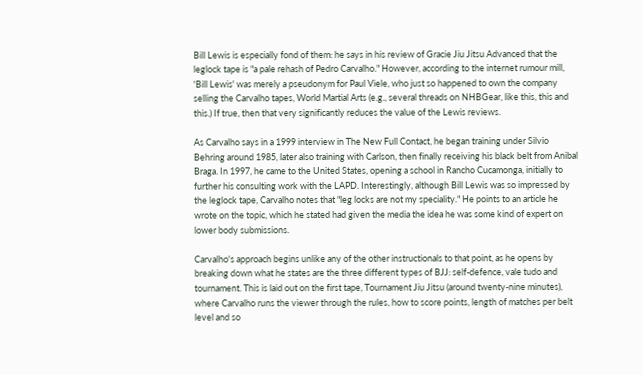Bill Lewis is especially fond of them: he says in his review of Gracie Jiu Jitsu Advanced that the leglock tape is "a pale rehash of Pedro Carvalho." However, according to the internet rumour mill, 'Bill Lewis' was merely a pseudonym for Paul Viele, who just so happened to own the company selling the Carvalho tapes, World Martial Arts (e.g., several threads on NHBGear, like this, this and this.) If true, then that very significantly reduces the value of the Lewis reviews.

As Carvalho says in a 1999 interview in The New Full Contact, he began training under Silvio Behring around 1985, later also training with Carlson, then finally receiving his black belt from Anibal Braga. In 1997, he came to the United States, opening a school in Rancho Cucamonga, initially to further his consulting work with the LAPD. Interestingly, although Bill Lewis was so impressed by the leglock tape, Carvalho notes that "leg locks are not my speciality." He points to an article he wrote on the topic, which he stated had given the media the idea he was some kind of expert on lower body submissions.

Carvalho's approach begins unlike any of the other instructionals to that point, as he opens by breaking down what he states are the three different types of BJJ: self-defence, vale tudo and tournament. This is laid out on the first tape, Tournament Jiu Jitsu (around twenty-nine minutes), where Carvalho runs the viewer through the rules, how to score points, length of matches per belt level and so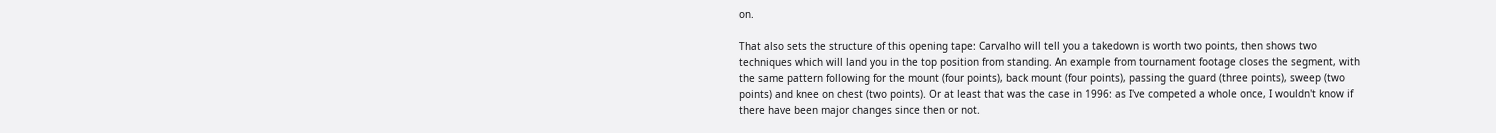on.

That also sets the structure of this opening tape: Carvalho will tell you a takedown is worth two points, then shows two techniques which will land you in the top position from standing. An example from tournament footage closes the segment, with the same pattern following for the mount (four points), back mount (four points), passing the guard (three points), sweep (two points) and knee on chest (two points). Or at least that was the case in 1996: as I've competed a whole once, I wouldn't know if there have been major changes since then or not.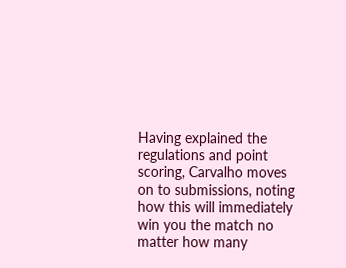Having explained the regulations and point scoring, Carvalho moves on to submissions, noting how this will immediately win you the match no matter how many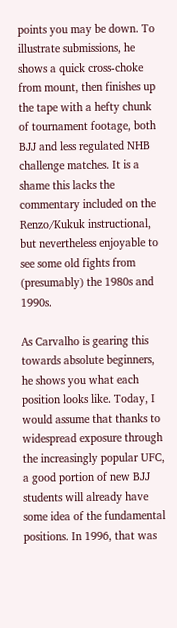points you may be down. To illustrate submissions, he shows a quick cross-choke from mount, then finishes up the tape with a hefty chunk of tournament footage, both BJJ and less regulated NHB challenge matches. It is a shame this lacks the commentary included on the Renzo/Kukuk instructional, but nevertheless enjoyable to see some old fights from (presumably) the 1980s and 1990s.

As Carvalho is gearing this towards absolute beginners, he shows you what each position looks like. Today, I would assume that thanks to widespread exposure through the increasingly popular UFC, a good portion of new BJJ students will already have some idea of the fundamental positions. In 1996, that was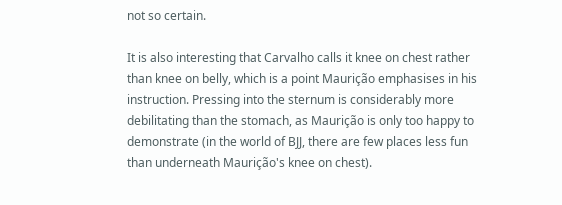not so certain.

It is also interesting that Carvalho calls it knee on chest rather than knee on belly, which is a point Maurição emphasises in his instruction. Pressing into the sternum is considerably more debilitating than the stomach, as Maurição is only too happy to demonstrate (in the world of BJJ, there are few places less fun than underneath Maurição's knee on chest).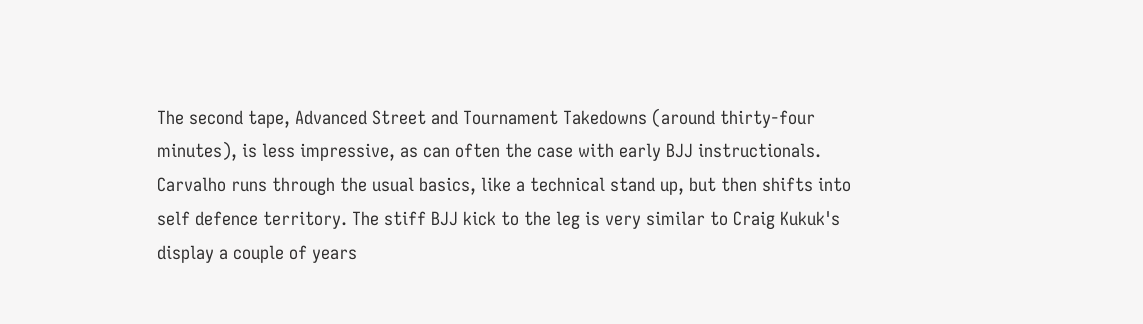The second tape, Advanced Street and Tournament Takedowns (around thirty-four minutes), is less impressive, as can often the case with early BJJ instructionals. Carvalho runs through the usual basics, like a technical stand up, but then shifts into self defence territory. The stiff BJJ kick to the leg is very similar to Craig Kukuk's display a couple of years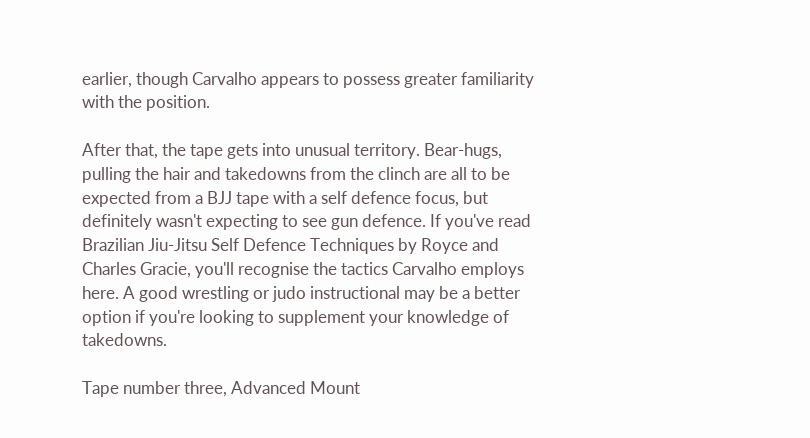earlier, though Carvalho appears to possess greater familiarity with the position.

After that, the tape gets into unusual territory. Bear-hugs, pulling the hair and takedowns from the clinch are all to be expected from a BJJ tape with a self defence focus, but definitely wasn't expecting to see gun defence. If you've read Brazilian Jiu-Jitsu Self Defence Techniques by Royce and Charles Gracie, you'll recognise the tactics Carvalho employs here. A good wrestling or judo instructional may be a better option if you're looking to supplement your knowledge of takedowns.

Tape number three, Advanced Mount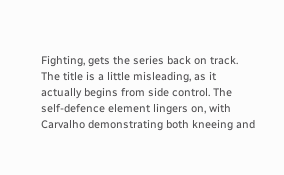Fighting, gets the series back on track. The title is a little misleading, as it actually begins from side control. The self-defence element lingers on, with Carvalho demonstrating both kneeing and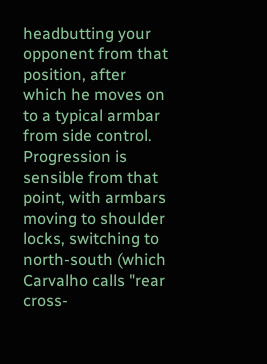headbutting your opponent from that position, after which he moves on to a typical armbar from side control. Progression is sensible from that point, with armbars moving to shoulder locks, switching to north-south (which Carvalho calls "rear cross-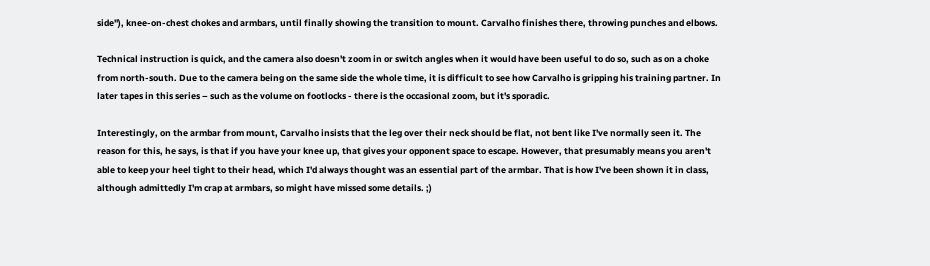side"), knee-on-chest chokes and armbars, until finally showing the transition to mount. Carvalho finishes there, throwing punches and elbows.

Technical instruction is quick, and the camera also doesn't zoom in or switch angles when it would have been useful to do so, such as on a choke from north-south. Due to the camera being on the same side the whole time, it is difficult to see how Carvalho is gripping his training partner. In later tapes in this series – such as the volume on footlocks - there is the occasional zoom, but it's sporadic.

Interestingly, on the armbar from mount, Carvalho insists that the leg over their neck should be flat, not bent like I've normally seen it. The reason for this, he says, is that if you have your knee up, that gives your opponent space to escape. However, that presumably means you aren't able to keep your heel tight to their head, which I'd always thought was an essential part of the armbar. That is how I've been shown it in class, although admittedly I'm crap at armbars, so might have missed some details. ;)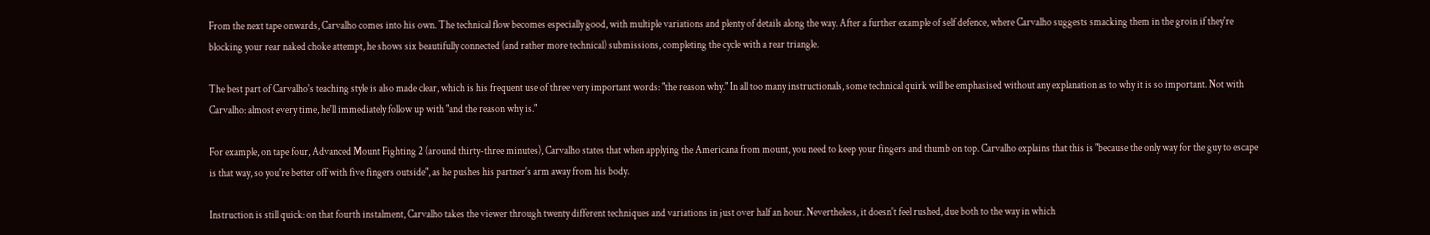From the next tape onwards, Carvalho comes into his own. The technical flow becomes especially good, with multiple variations and plenty of details along the way. After a further example of self defence, where Carvalho suggests smacking them in the groin if they're blocking your rear naked choke attempt, he shows six beautifully connected (and rather more technical) submissions, completing the cycle with a rear triangle.

The best part of Carvalho's teaching style is also made clear, which is his frequent use of three very important words: "the reason why." In all too many instructionals, some technical quirk will be emphasised without any explanation as to why it is so important. Not with Carvalho: almost every time, he'll immediately follow up with "and the reason why is."

For example, on tape four, Advanced Mount Fighting 2 (around thirty-three minutes), Carvalho states that when applying the Americana from mount, you need to keep your fingers and thumb on top. Carvalho explains that this is "because the only way for the guy to escape is that way, so you're better off with five fingers outside", as he pushes his partner's arm away from his body.

Instruction is still quick: on that fourth instalment, Carvalho takes the viewer through twenty different techniques and variations in just over half an hour. Nevertheless, it doesn't feel rushed, due both to the way in which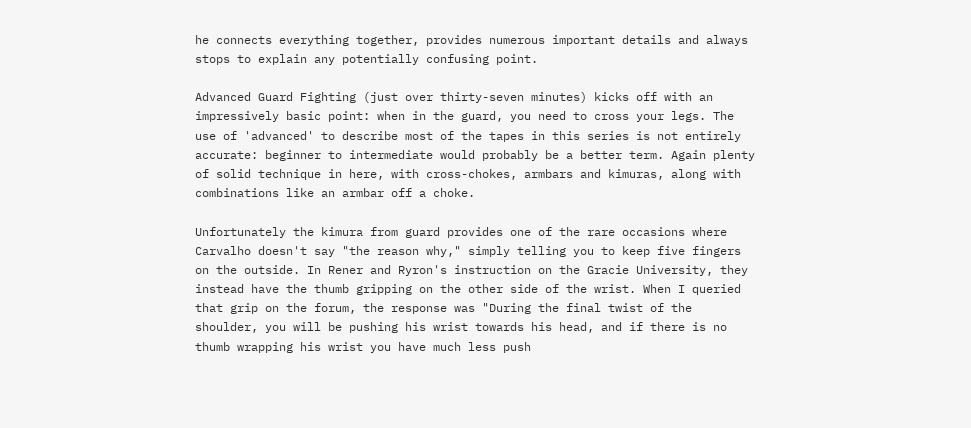he connects everything together, provides numerous important details and always stops to explain any potentially confusing point.

Advanced Guard Fighting (just over thirty-seven minutes) kicks off with an impressively basic point: when in the guard, you need to cross your legs. The use of 'advanced' to describe most of the tapes in this series is not entirely accurate: beginner to intermediate would probably be a better term. Again plenty of solid technique in here, with cross-chokes, armbars and kimuras, along with combinations like an armbar off a choke.

Unfortunately the kimura from guard provides one of the rare occasions where Carvalho doesn't say "the reason why," simply telling you to keep five fingers on the outside. In Rener and Ryron's instruction on the Gracie University, they instead have the thumb gripping on the other side of the wrist. When I queried that grip on the forum, the response was "During the final twist of the shoulder, you will be pushing his wrist towards his head, and if there is no thumb wrapping his wrist you have much less push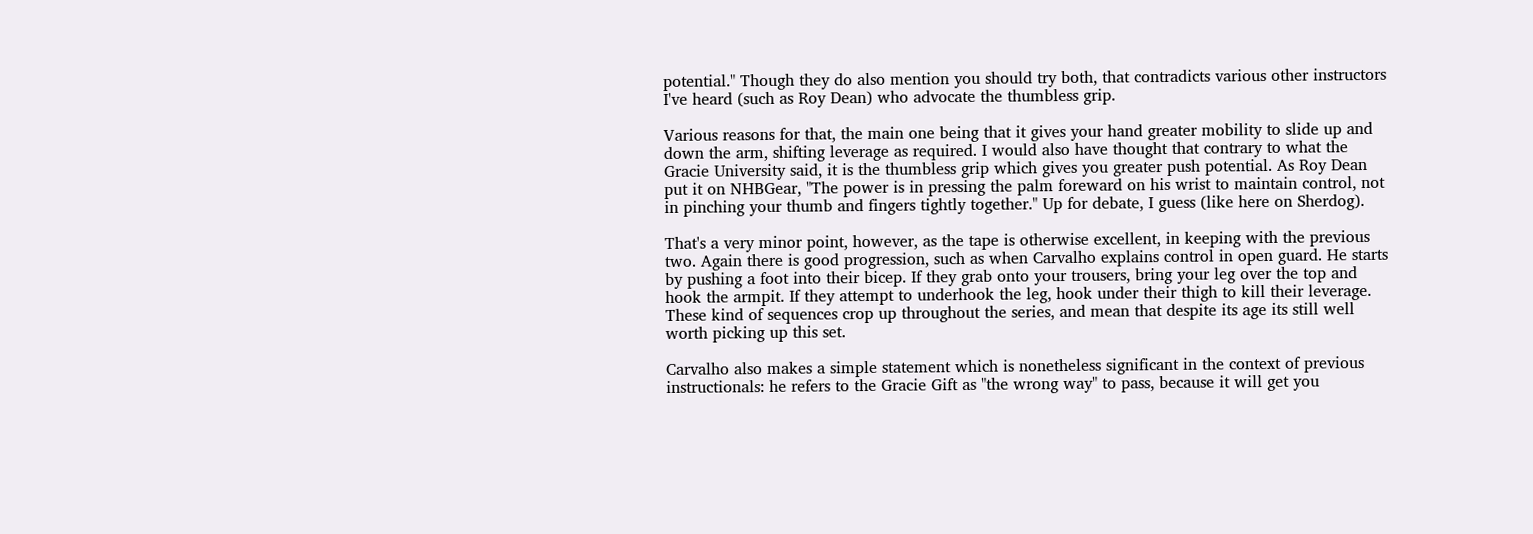potential." Though they do also mention you should try both, that contradicts various other instructors I've heard (such as Roy Dean) who advocate the thumbless grip.

Various reasons for that, the main one being that it gives your hand greater mobility to slide up and down the arm, shifting leverage as required. I would also have thought that contrary to what the Gracie University said, it is the thumbless grip which gives you greater push potential. As Roy Dean put it on NHBGear, "The power is in pressing the palm foreward on his wrist to maintain control, not in pinching your thumb and fingers tightly together." Up for debate, I guess (like here on Sherdog).

That's a very minor point, however, as the tape is otherwise excellent, in keeping with the previous two. Again there is good progression, such as when Carvalho explains control in open guard. He starts by pushing a foot into their bicep. If they grab onto your trousers, bring your leg over the top and hook the armpit. If they attempt to underhook the leg, hook under their thigh to kill their leverage. These kind of sequences crop up throughout the series, and mean that despite its age its still well worth picking up this set.

Carvalho also makes a simple statement which is nonetheless significant in the context of previous instructionals: he refers to the Gracie Gift as "the wrong way" to pass, because it will get you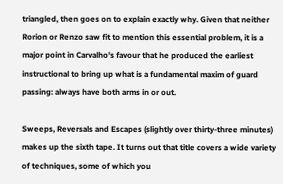triangled, then goes on to explain exactly why. Given that neither Rorion or Renzo saw fit to mention this essential problem, it is a major point in Carvalho's favour that he produced the earliest instructional to bring up what is a fundamental maxim of guard passing: always have both arms in or out.

Sweeps, Reversals and Escapes (slightly over thirty-three minutes) makes up the sixth tape. It turns out that title covers a wide variety of techniques, some of which you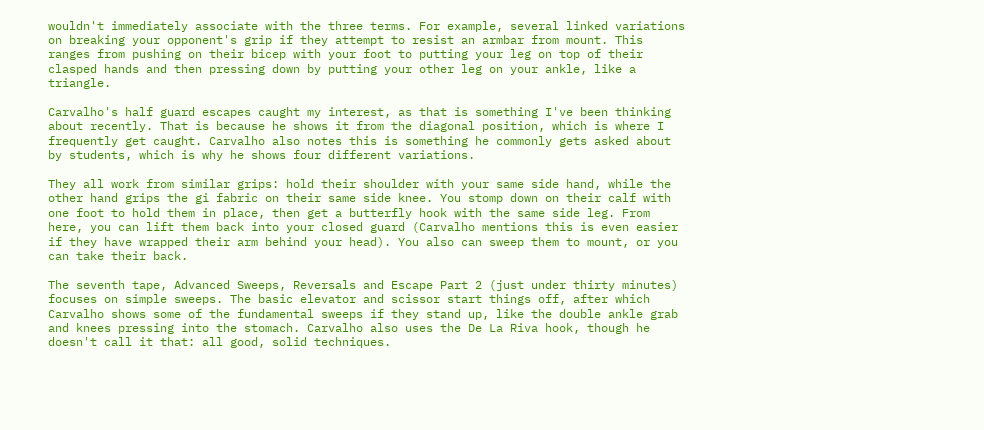wouldn't immediately associate with the three terms. For example, several linked variations on breaking your opponent's grip if they attempt to resist an armbar from mount. This ranges from pushing on their bicep with your foot to putting your leg on top of their clasped hands and then pressing down by putting your other leg on your ankle, like a triangle.

Carvalho's half guard escapes caught my interest, as that is something I've been thinking about recently. That is because he shows it from the diagonal position, which is where I frequently get caught. Carvalho also notes this is something he commonly gets asked about by students, which is why he shows four different variations.

They all work from similar grips: hold their shoulder with your same side hand, while the other hand grips the gi fabric on their same side knee. You stomp down on their calf with one foot to hold them in place, then get a butterfly hook with the same side leg. From here, you can lift them back into your closed guard (Carvalho mentions this is even easier if they have wrapped their arm behind your head). You also can sweep them to mount, or you can take their back.

The seventh tape, Advanced Sweeps, Reversals and Escape Part 2 (just under thirty minutes) focuses on simple sweeps. The basic elevator and scissor start things off, after which Carvalho shows some of the fundamental sweeps if they stand up, like the double ankle grab and knees pressing into the stomach. Carvalho also uses the De La Riva hook, though he doesn't call it that: all good, solid techniques.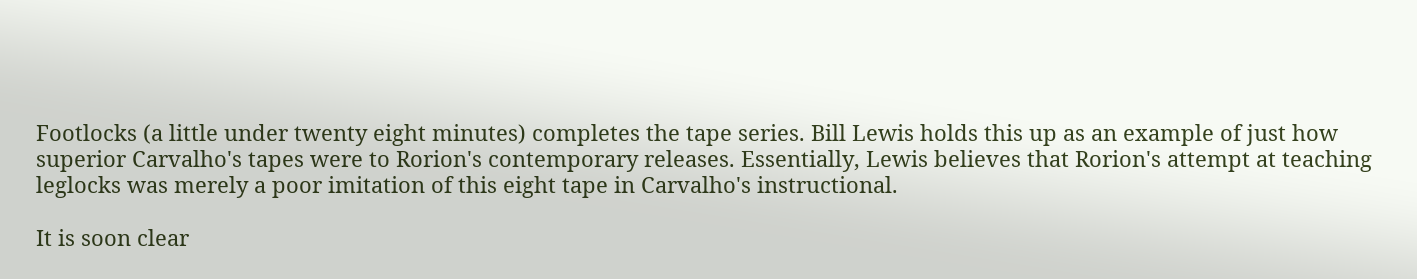Footlocks (a little under twenty eight minutes) completes the tape series. Bill Lewis holds this up as an example of just how superior Carvalho's tapes were to Rorion's contemporary releases. Essentially, Lewis believes that Rorion's attempt at teaching leglocks was merely a poor imitation of this eight tape in Carvalho's instructional.

It is soon clear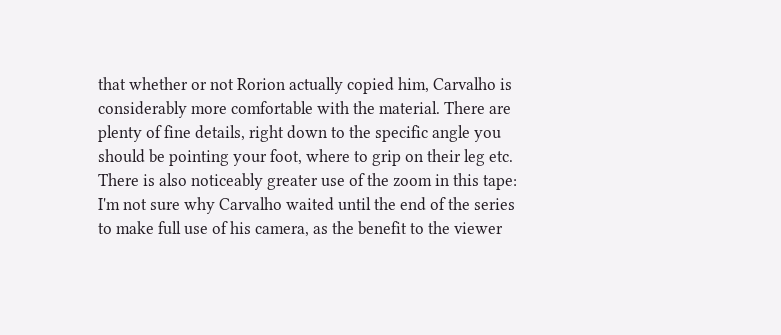that whether or not Rorion actually copied him, Carvalho is considerably more comfortable with the material. There are plenty of fine details, right down to the specific angle you should be pointing your foot, where to grip on their leg etc. There is also noticeably greater use of the zoom in this tape: I'm not sure why Carvalho waited until the end of the series to make full use of his camera, as the benefit to the viewer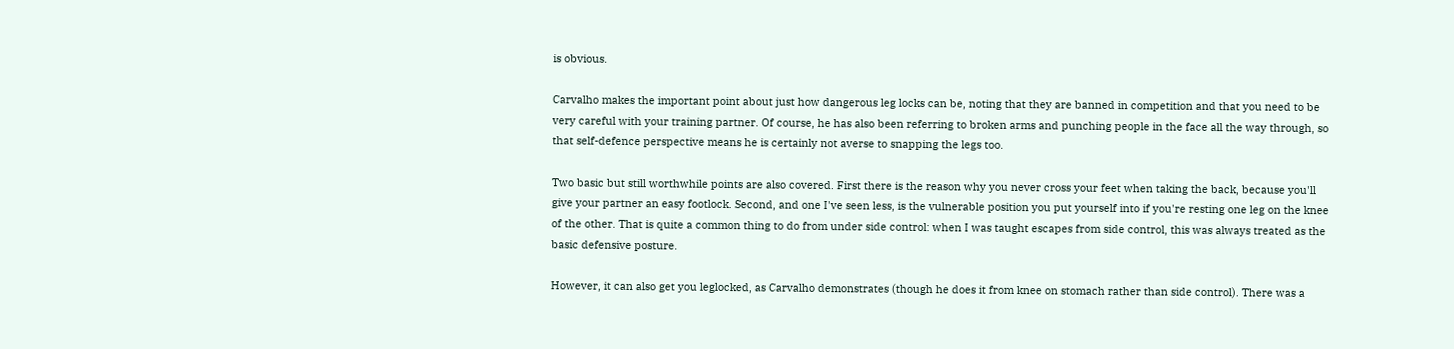is obvious.

Carvalho makes the important point about just how dangerous leg locks can be, noting that they are banned in competition and that you need to be very careful with your training partner. Of course, he has also been referring to broken arms and punching people in the face all the way through, so that self-defence perspective means he is certainly not averse to snapping the legs too.

Two basic but still worthwhile points are also covered. First there is the reason why you never cross your feet when taking the back, because you'll give your partner an easy footlock. Second, and one I've seen less, is the vulnerable position you put yourself into if you're resting one leg on the knee of the other. That is quite a common thing to do from under side control: when I was taught escapes from side control, this was always treated as the basic defensive posture.

However, it can also get you leglocked, as Carvalho demonstrates (though he does it from knee on stomach rather than side control). There was a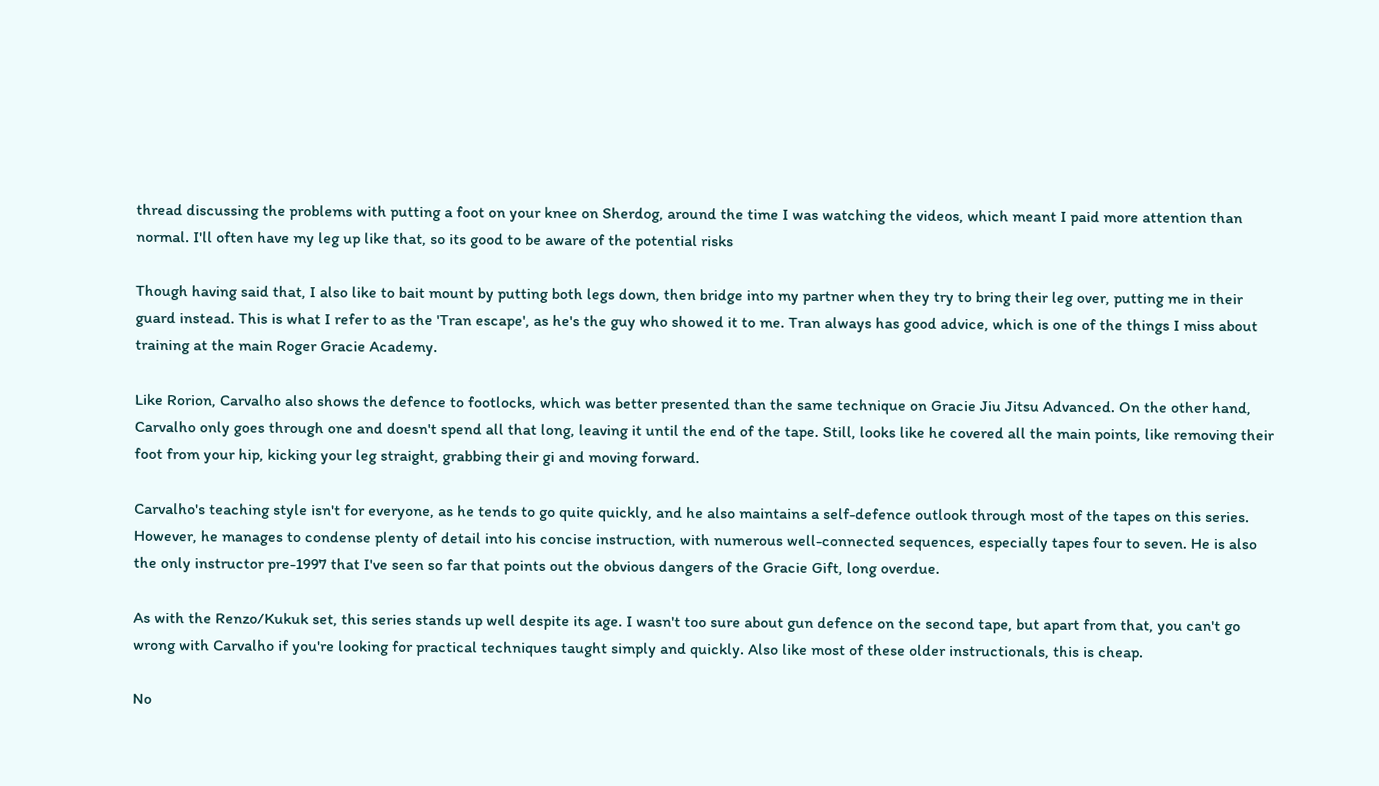thread discussing the problems with putting a foot on your knee on Sherdog, around the time I was watching the videos, which meant I paid more attention than normal. I'll often have my leg up like that, so its good to be aware of the potential risks

Though having said that, I also like to bait mount by putting both legs down, then bridge into my partner when they try to bring their leg over, putting me in their guard instead. This is what I refer to as the 'Tran escape', as he's the guy who showed it to me. Tran always has good advice, which is one of the things I miss about training at the main Roger Gracie Academy.

Like Rorion, Carvalho also shows the defence to footlocks, which was better presented than the same technique on Gracie Jiu Jitsu Advanced. On the other hand, Carvalho only goes through one and doesn't spend all that long, leaving it until the end of the tape. Still, looks like he covered all the main points, like removing their foot from your hip, kicking your leg straight, grabbing their gi and moving forward.

Carvalho's teaching style isn't for everyone, as he tends to go quite quickly, and he also maintains a self-defence outlook through most of the tapes on this series. However, he manages to condense plenty of detail into his concise instruction, with numerous well-connected sequences, especially tapes four to seven. He is also the only instructor pre-1997 that I've seen so far that points out the obvious dangers of the Gracie Gift, long overdue.

As with the Renzo/Kukuk set, this series stands up well despite its age. I wasn't too sure about gun defence on the second tape, but apart from that, you can't go wrong with Carvalho if you're looking for practical techniques taught simply and quickly. Also like most of these older instructionals, this is cheap.

No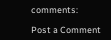comments:

Post a Comment